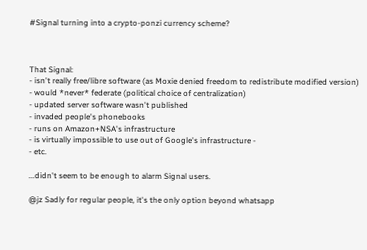#Signal turning into a crypto-ponzi currency scheme?



That Signal:
- isn't really free/libre software (as Moxie denied freedom to redistribute modified version)
- would *never* federate (political choice of centralization)
- updated server software wasn't published
- invaded people's phonebooks
- runs on Amazon+NSA's infrastructure
- is virtually impossible to use out of Google's infrastructure -
- etc.

...didn't seem to be enough to alarm Signal users.

@jz Sadly for regular people, it's the only option beyond whatsapp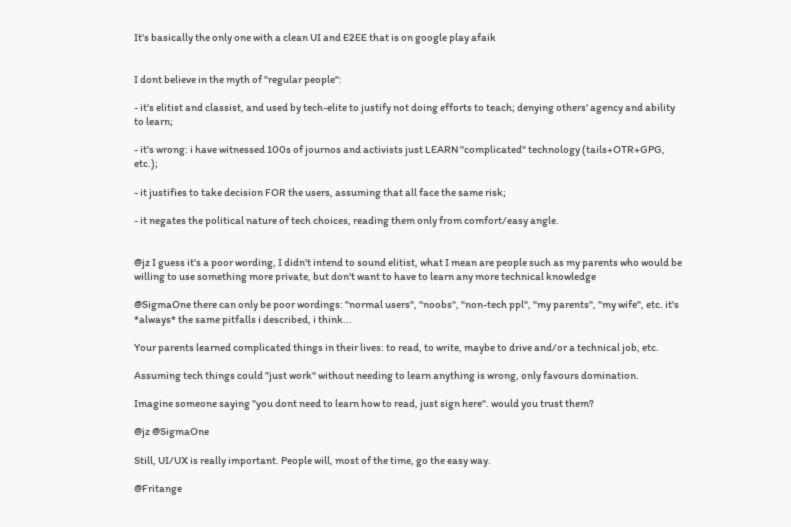It's basically the only one with a clean UI and E2EE that is on google play afaik


I dont believe in the myth of "regular people":

- it's elitist and classist, and used by tech-elite to justify not doing efforts to teach; denying others' agency and ability to learn;

- it's wrong: i have witnessed 100s of journos and activists just LEARN "complicated" technology (tails+OTR+GPG, etc.);

- it justifies to take decision FOR the users, assuming that all face the same risk;

- it negates the political nature of tech choices, reading them only from comfort/easy angle.


@jz I guess it's a poor wording, I didn't intend to sound elitist, what I mean are people such as my parents who would be willing to use something more private, but don't want to have to learn any more technical knowledge

@SigmaOne there can only be poor wordings: "normal users", "noobs", "non-tech ppl", "my parents", "my wife", etc. it's *always* the same pitfalls i described, i think...

Your parents learned complicated things in their lives: to read, to write, maybe to drive and/or a technical job, etc.

Assuming tech things could "just work" without needing to learn anything is wrong, only favours domination.

Imagine someone saying "you dont need to learn how to read, just sign here". would you trust them?

@jz @SigmaOne

Still, UI/UX is really important. People will, most of the time, go the easy way.

@Fritange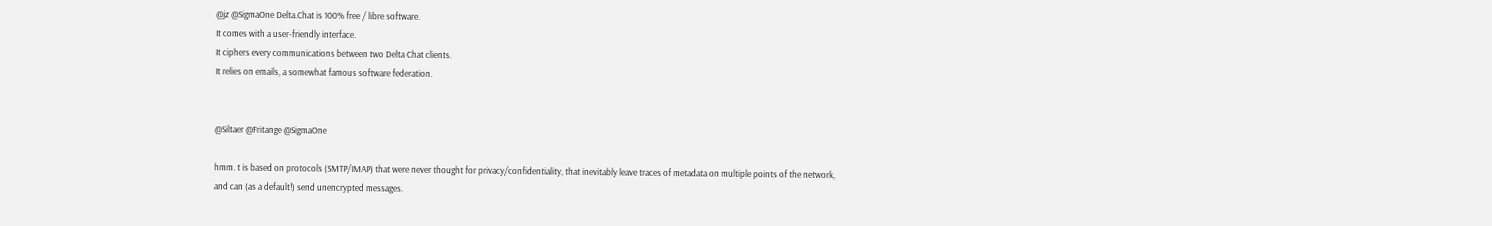@jz @SigmaOne Delta.Chat is 100% free / libre software.
It comes with a user-friendly interface.
It ciphers every communications between two Delta Chat clients.
It relies on emails, a somewhat famous software federation.


@Siltaer @Fritange @SigmaOne

hmm. t is based on protocols (SMTP/IMAP) that were never thought for privacy/confidentiality, that inevitably leave traces of metadata on multiple points of the network, and can (as a default!) send unencrypted messages.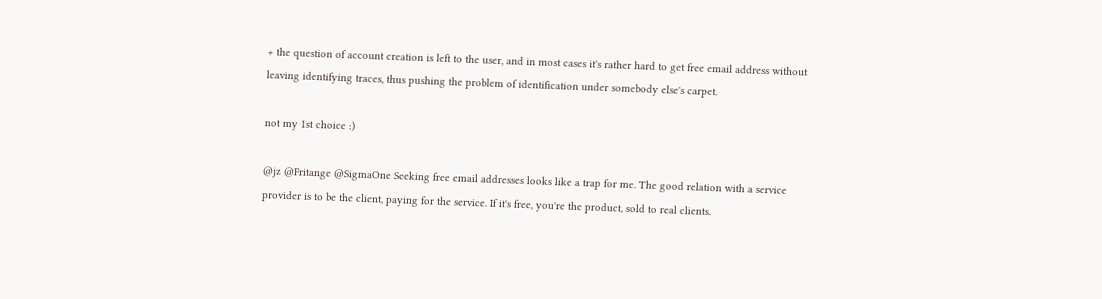+ the question of account creation is left to the user, and in most cases it's rather hard to get free email address without leaving identifying traces, thus pushing the problem of identification under somebody else's carpet.

not my 1st choice :)

@jz @Fritange @SigmaOne Seeking free email addresses looks like a trap for me. The good relation with a service provider is to be the client, paying for the service. If it's free, you're the product, sold to real clients.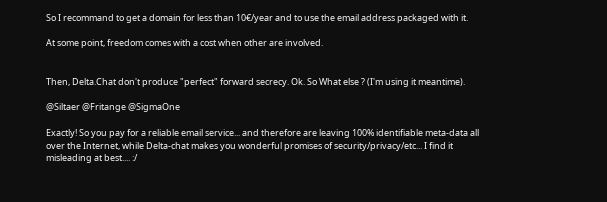So I recommand to get a domain for less than 10€/year and to use the email address packaged with it.

At some point, freedom comes with a cost when other are involved.


Then, Delta.Chat don't produce "perfect" forward secrecy. Ok. So What else ? (I'm using it meantime).

@Siltaer @Fritange @SigmaOne

Exactly! So you pay for a reliable email service... and therefore are leaving 100% identifiable meta-data all over the Internet, while Delta-chat makes you wonderful promises of security/privacy/etc... I find it misleading at best.... :/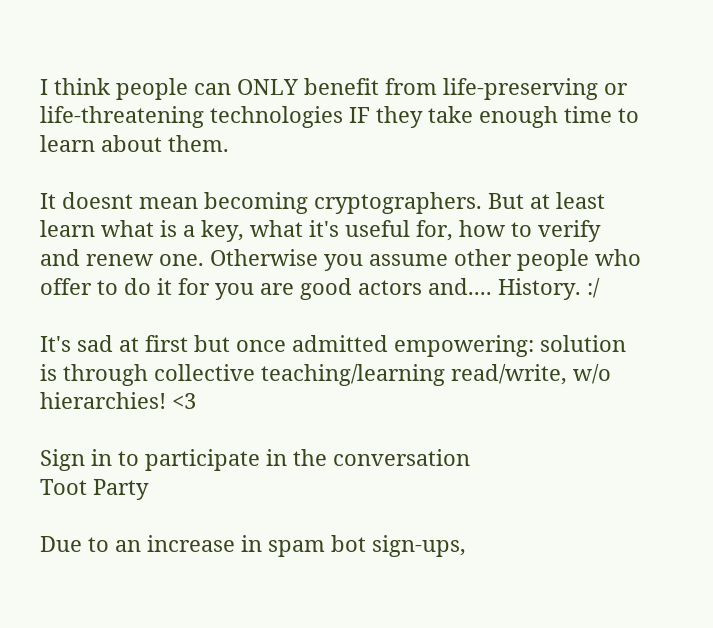I think people can ONLY benefit from life-preserving or life-threatening technologies IF they take enough time to learn about them.

It doesnt mean becoming cryptographers. But at least learn what is a key, what it's useful for, how to verify and renew one. Otherwise you assume other people who offer to do it for you are good actors and.... History. :/

It's sad at first but once admitted empowering: solution is through collective teaching/learning read/write, w/o hierarchies! <3

Sign in to participate in the conversation
Toot Party

Due to an increase in spam bot sign-ups,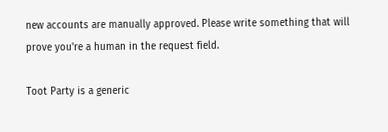new accounts are manually approved. Please write something that will prove you're a human in the request field.

Toot Party is a generic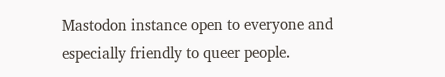Mastodon instance open to everyone and especially friendly to queer people.